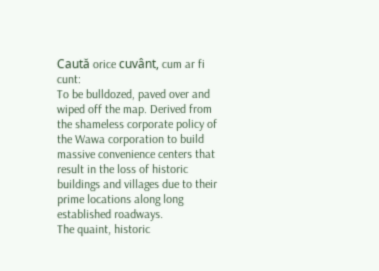Caută orice cuvânt, cum ar fi cunt:
To be bulldozed, paved over and wiped off the map. Derived from the shameless corporate policy of the Wawa corporation to build massive convenience centers that result in the loss of historic buildings and villages due to their prime locations along long established roadways.
The quaint, historic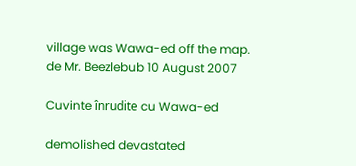village was Wawa-ed off the map.
de Mr. Beezlebub 10 August 2007

Cuvinte înrudite cu Wawa-ed

demolished devastated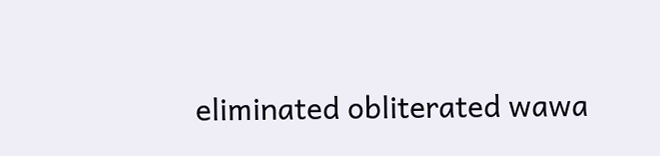eliminated obliterated wawa